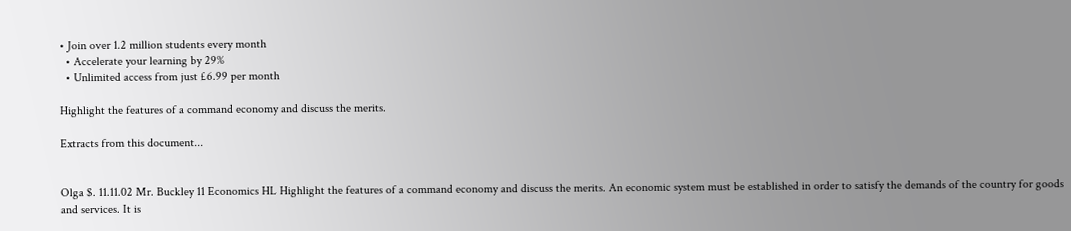• Join over 1.2 million students every month
  • Accelerate your learning by 29%
  • Unlimited access from just £6.99 per month

Highlight the features of a command economy and discuss the merits.

Extracts from this document...


Olga $. 11.11.02 Mr. Buckley 11 Economics HL Highlight the features of a command economy and discuss the merits. An economic system must be established in order to satisfy the demands of the country for goods and services. It is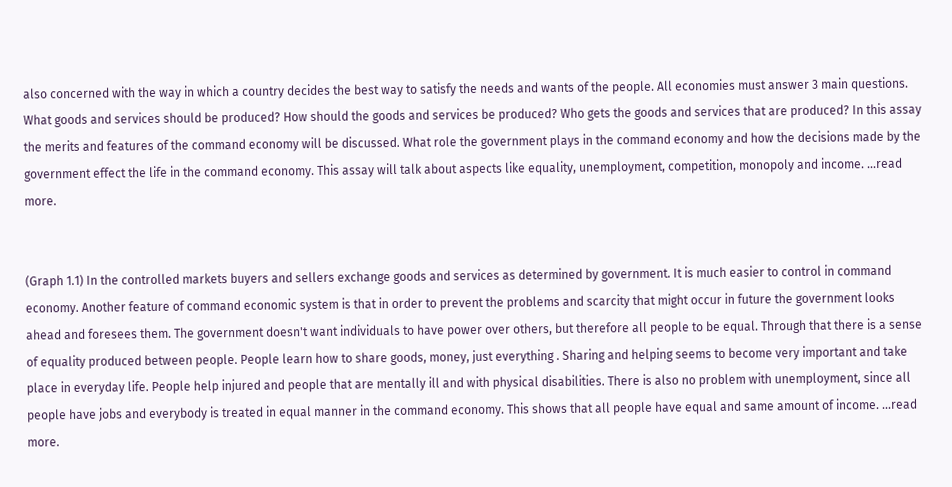also concerned with the way in which a country decides the best way to satisfy the needs and wants of the people. All economies must answer 3 main questions. What goods and services should be produced? How should the goods and services be produced? Who gets the goods and services that are produced? In this assay the merits and features of the command economy will be discussed. What role the government plays in the command economy and how the decisions made by the government effect the life in the command economy. This assay will talk about aspects like equality, unemployment, competition, monopoly and income. ...read more.


(Graph 1.1) In the controlled markets buyers and sellers exchange goods and services as determined by government. It is much easier to control in command economy. Another feature of command economic system is that in order to prevent the problems and scarcity that might occur in future the government looks ahead and foresees them. The government doesn't want individuals to have power over others, but therefore all people to be equal. Through that there is a sense of equality produced between people. People learn how to share goods, money, just everything . Sharing and helping seems to become very important and take place in everyday life. People help injured and people that are mentally ill and with physical disabilities. There is also no problem with unemployment, since all people have jobs and everybody is treated in equal manner in the command economy. This shows that all people have equal and same amount of income. ...read more.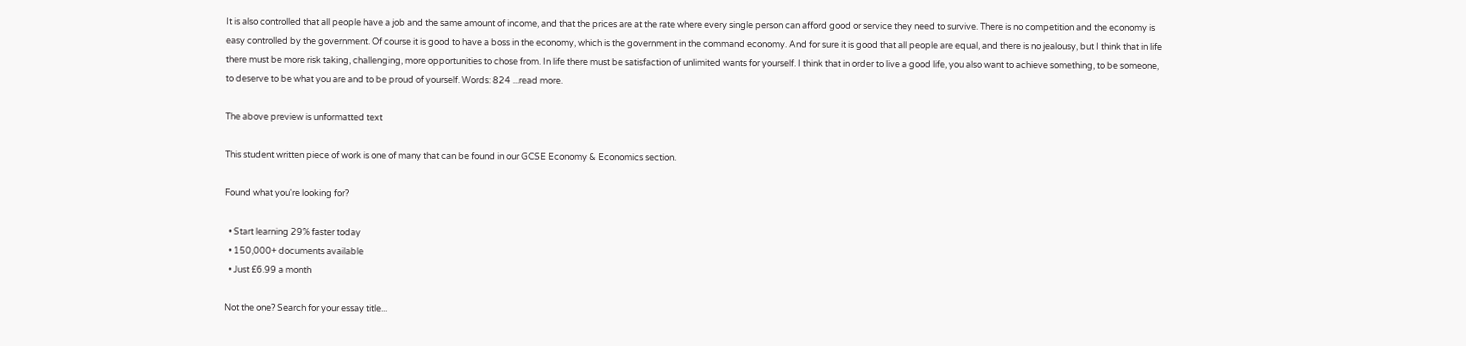It is also controlled that all people have a job and the same amount of income, and that the prices are at the rate where every single person can afford good or service they need to survive. There is no competition and the economy is easy controlled by the government. Of course it is good to have a boss in the economy, which is the government in the command economy. And for sure it is good that all people are equal, and there is no jealousy, but I think that in life there must be more risk taking, challenging, more opportunities to chose from. In life there must be satisfaction of unlimited wants for yourself. I think that in order to live a good life, you also want to achieve something, to be someone, to deserve to be what you are and to be proud of yourself. Words: 824 ...read more.

The above preview is unformatted text

This student written piece of work is one of many that can be found in our GCSE Economy & Economics section.

Found what you're looking for?

  • Start learning 29% faster today
  • 150,000+ documents available
  • Just £6.99 a month

Not the one? Search for your essay title...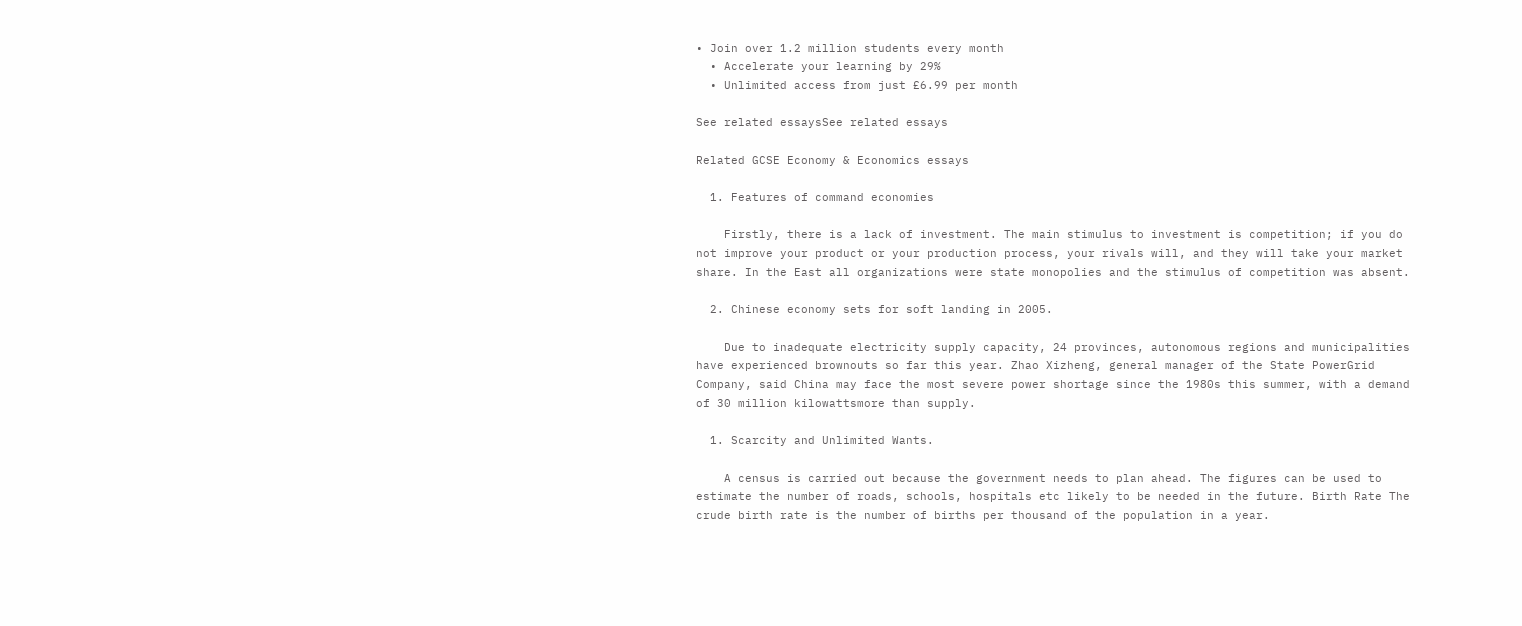• Join over 1.2 million students every month
  • Accelerate your learning by 29%
  • Unlimited access from just £6.99 per month

See related essaysSee related essays

Related GCSE Economy & Economics essays

  1. Features of command economies

    Firstly, there is a lack of investment. The main stimulus to investment is competition; if you do not improve your product or your production process, your rivals will, and they will take your market share. In the East all organizations were state monopolies and the stimulus of competition was absent.

  2. Chinese economy sets for soft landing in 2005.

    Due to inadequate electricity supply capacity, 24 provinces, autonomous regions and municipalities have experienced brownouts so far this year. Zhao Xizheng, general manager of the State PowerGrid Company, said China may face the most severe power shortage since the 1980s this summer, with a demand of 30 million kilowattsmore than supply.

  1. Scarcity and Unlimited Wants.

    A census is carried out because the government needs to plan ahead. The figures can be used to estimate the number of roads, schools, hospitals etc likely to be needed in the future. Birth Rate The crude birth rate is the number of births per thousand of the population in a year.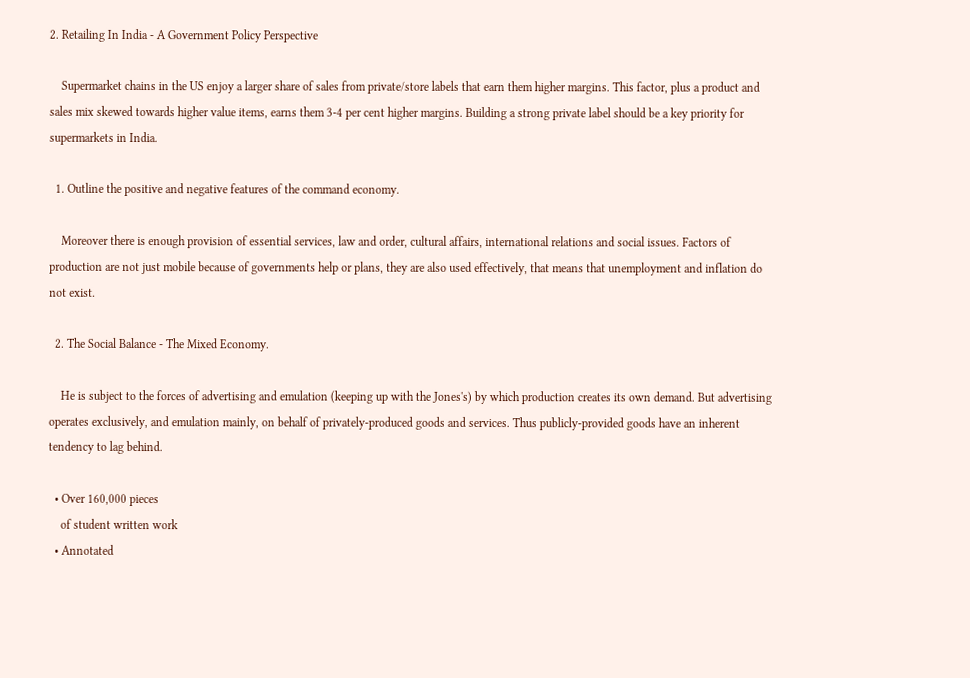2. Retailing In India - A Government Policy Perspective

    Supermarket chains in the US enjoy a larger share of sales from private/store labels that earn them higher margins. This factor, plus a product and sales mix skewed towards higher value items, earns them 3-4 per cent higher margins. Building a strong private label should be a key priority for supermarkets in India.

  1. Outline the positive and negative features of the command economy.

    Moreover there is enough provision of essential services, law and order, cultural affairs, international relations and social issues. Factors of production are not just mobile because of governments help or plans, they are also used effectively, that means that unemployment and inflation do not exist.

  2. The Social Balance - The Mixed Economy.

    He is subject to the forces of advertising and emulation (keeping up with the Jones's) by which production creates its own demand. But advertising operates exclusively, and emulation mainly, on behalf of privately-produced goods and services. Thus publicly-provided goods have an inherent tendency to lag behind.

  • Over 160,000 pieces
    of student written work
  • Annotated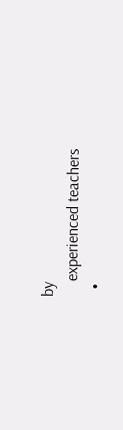by
    experienced teachers
  •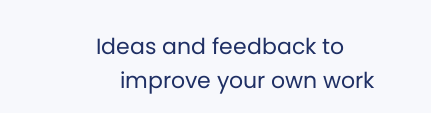Ideas and feedback to
    improve your own work